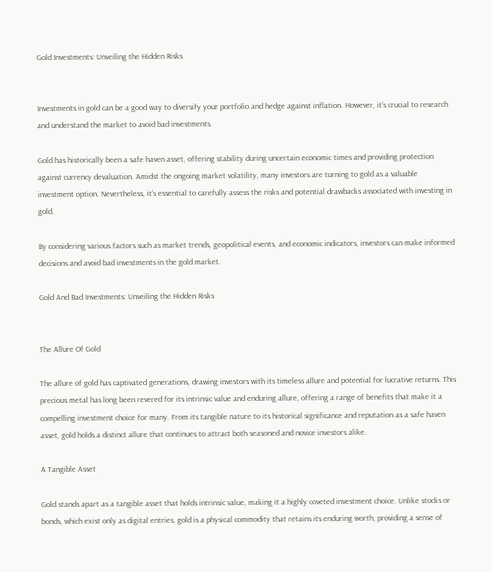Gold Investments: Unveiling the Hidden Risks


Investments in gold can be a good way to diversify your portfolio and hedge against inflation. However, it’s crucial to research and understand the market to avoid bad investments.

Gold has historically been a safe haven asset, offering stability during uncertain economic times and providing protection against currency devaluation. Amidst the ongoing market volatility, many investors are turning to gold as a valuable investment option. Nevertheless, it’s essential to carefully assess the risks and potential drawbacks associated with investing in gold.

By considering various factors such as market trends, geopolitical events, and economic indicators, investors can make informed decisions and avoid bad investments in the gold market.

Gold And Bad Investments: Unveiling the Hidden Risks


The Allure Of Gold

The allure of gold has captivated generations, drawing investors with its timeless allure and potential for lucrative returns. This precious metal has long been revered for its intrinsic value and enduring allure, offering a range of benefits that make it a compelling investment choice for many. From its tangible nature to its historical significance and reputation as a safe haven asset, gold holds a distinct allure that continues to attract both seasoned and novice investors alike.

A Tangible Asset

Gold stands apart as a tangible asset that holds intrinsic value, making it a highly coveted investment choice. Unlike stocks or bonds, which exist only as digital entries, gold is a physical commodity that retains its enduring worth, providing a sense of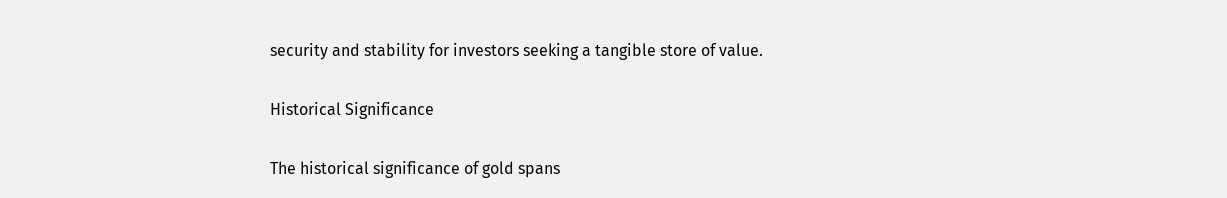security and stability for investors seeking a tangible store of value.

Historical Significance

The historical significance of gold spans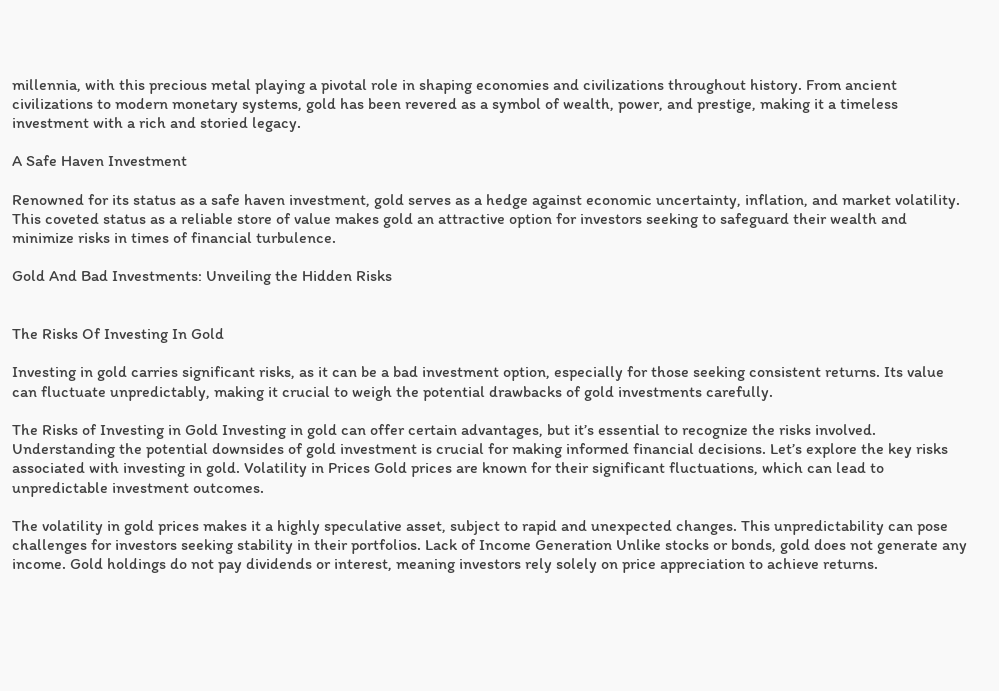millennia, with this precious metal playing a pivotal role in shaping economies and civilizations throughout history. From ancient civilizations to modern monetary systems, gold has been revered as a symbol of wealth, power, and prestige, making it a timeless investment with a rich and storied legacy.

A Safe Haven Investment

Renowned for its status as a safe haven investment, gold serves as a hedge against economic uncertainty, inflation, and market volatility. This coveted status as a reliable store of value makes gold an attractive option for investors seeking to safeguard their wealth and minimize risks in times of financial turbulence.

Gold And Bad Investments: Unveiling the Hidden Risks


The Risks Of Investing In Gold

Investing in gold carries significant risks, as it can be a bad investment option, especially for those seeking consistent returns. Its value can fluctuate unpredictably, making it crucial to weigh the potential drawbacks of gold investments carefully.

The Risks of Investing in Gold Investing in gold can offer certain advantages, but it’s essential to recognize the risks involved. Understanding the potential downsides of gold investment is crucial for making informed financial decisions. Let’s explore the key risks associated with investing in gold. Volatility in Prices Gold prices are known for their significant fluctuations, which can lead to unpredictable investment outcomes.

The volatility in gold prices makes it a highly speculative asset, subject to rapid and unexpected changes. This unpredictability can pose challenges for investors seeking stability in their portfolios. Lack of Income Generation Unlike stocks or bonds, gold does not generate any income. Gold holdings do not pay dividends or interest, meaning investors rely solely on price appreciation to achieve returns.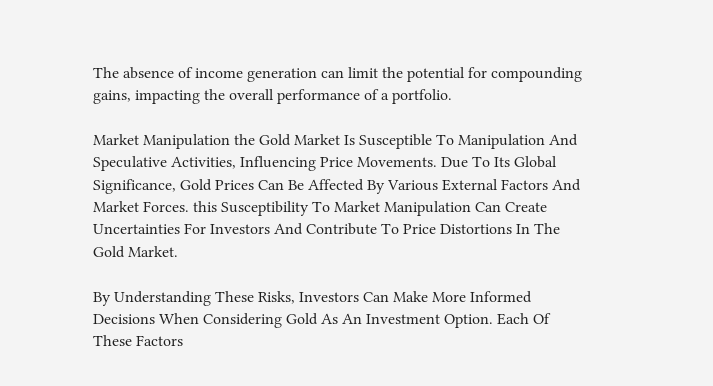The absence of income generation can limit the potential for compounding gains, impacting the overall performance of a portfolio.

Market Manipulation the Gold Market Is Susceptible To Manipulation And Speculative Activities, Influencing Price Movements. Due To Its Global Significance, Gold Prices Can Be Affected By Various External Factors And Market Forces. this Susceptibility To Market Manipulation Can Create Uncertainties For Investors And Contribute To Price Distortions In The Gold Market.

By Understanding These Risks, Investors Can Make More Informed Decisions When Considering Gold As An Investment Option. Each Of These Factors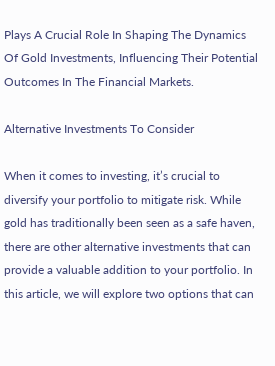Plays A Crucial Role In Shaping The Dynamics Of Gold Investments, Influencing Their Potential Outcomes In The Financial Markets.

Alternative Investments To Consider

When it comes to investing, it’s crucial to diversify your portfolio to mitigate risk. While gold has traditionally been seen as a safe haven, there are other alternative investments that can provide a valuable addition to your portfolio. In this article, we will explore two options that can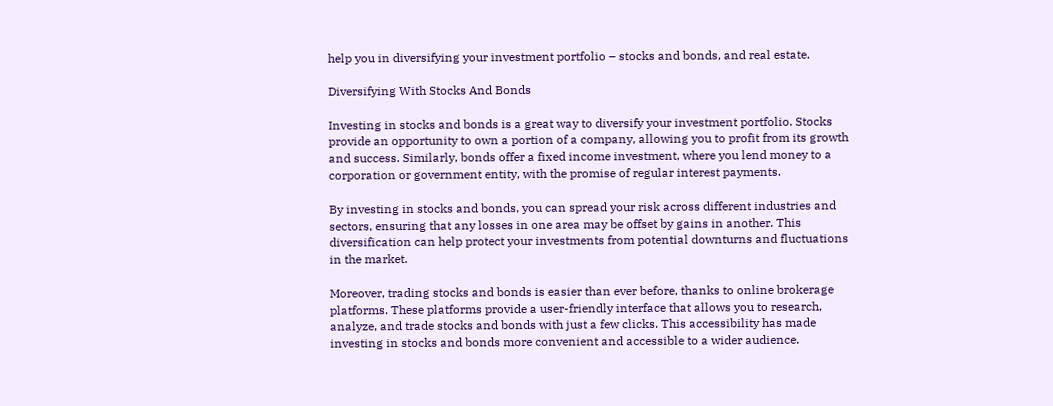help you in diversifying your investment portfolio – stocks and bonds, and real estate.

Diversifying With Stocks And Bonds

Investing in stocks and bonds is a great way to diversify your investment portfolio. Stocks provide an opportunity to own a portion of a company, allowing you to profit from its growth and success. Similarly, bonds offer a fixed income investment, where you lend money to a corporation or government entity, with the promise of regular interest payments.

By investing in stocks and bonds, you can spread your risk across different industries and sectors, ensuring that any losses in one area may be offset by gains in another. This diversification can help protect your investments from potential downturns and fluctuations in the market.

Moreover, trading stocks and bonds is easier than ever before, thanks to online brokerage platforms. These platforms provide a user-friendly interface that allows you to research, analyze, and trade stocks and bonds with just a few clicks. This accessibility has made investing in stocks and bonds more convenient and accessible to a wider audience.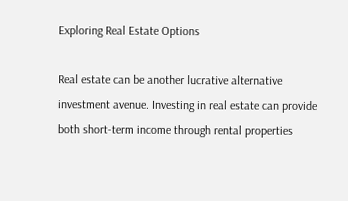Exploring Real Estate Options

Real estate can be another lucrative alternative investment avenue. Investing in real estate can provide both short-term income through rental properties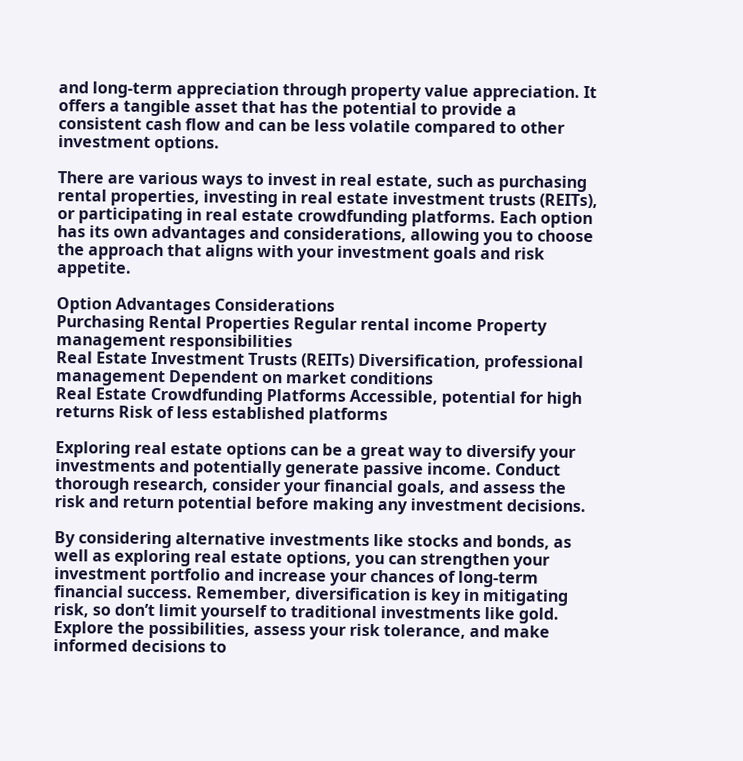and long-term appreciation through property value appreciation. It offers a tangible asset that has the potential to provide a consistent cash flow and can be less volatile compared to other investment options.

There are various ways to invest in real estate, such as purchasing rental properties, investing in real estate investment trusts (REITs), or participating in real estate crowdfunding platforms. Each option has its own advantages and considerations, allowing you to choose the approach that aligns with your investment goals and risk appetite.

Option Advantages Considerations
Purchasing Rental Properties Regular rental income Property management responsibilities
Real Estate Investment Trusts (REITs) Diversification, professional management Dependent on market conditions
Real Estate Crowdfunding Platforms Accessible, potential for high returns Risk of less established platforms

Exploring real estate options can be a great way to diversify your investments and potentially generate passive income. Conduct thorough research, consider your financial goals, and assess the risk and return potential before making any investment decisions.

By considering alternative investments like stocks and bonds, as well as exploring real estate options, you can strengthen your investment portfolio and increase your chances of long-term financial success. Remember, diversification is key in mitigating risk, so don’t limit yourself to traditional investments like gold. Explore the possibilities, assess your risk tolerance, and make informed decisions to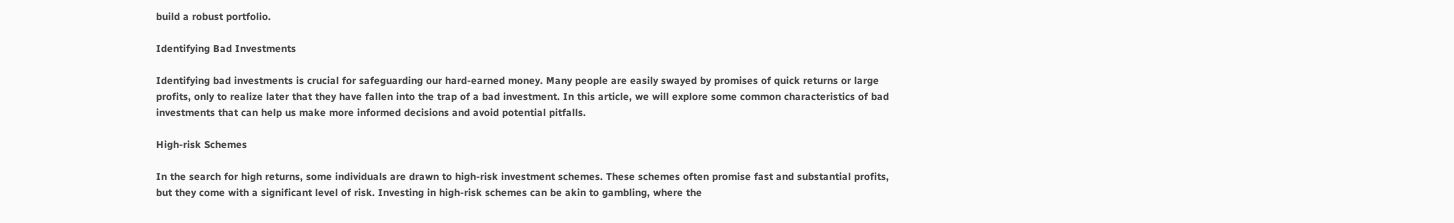build a robust portfolio.

Identifying Bad Investments

Identifying bad investments is crucial for safeguarding our hard-earned money. Many people are easily swayed by promises of quick returns or large profits, only to realize later that they have fallen into the trap of a bad investment. In this article, we will explore some common characteristics of bad investments that can help us make more informed decisions and avoid potential pitfalls.

High-risk Schemes

In the search for high returns, some individuals are drawn to high-risk investment schemes. These schemes often promise fast and substantial profits, but they come with a significant level of risk. Investing in high-risk schemes can be akin to gambling, where the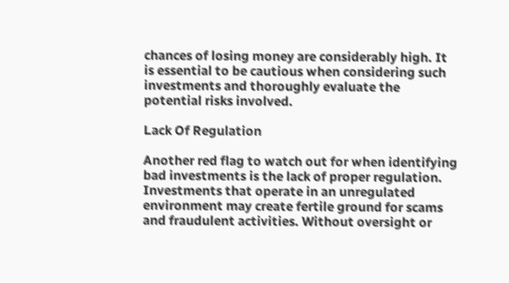chances of losing money are considerably high. It is essential to be cautious when considering such investments and thoroughly evaluate the potential risks involved.

Lack Of Regulation

Another red flag to watch out for when identifying bad investments is the lack of proper regulation. Investments that operate in an unregulated environment may create fertile ground for scams and fraudulent activities. Without oversight or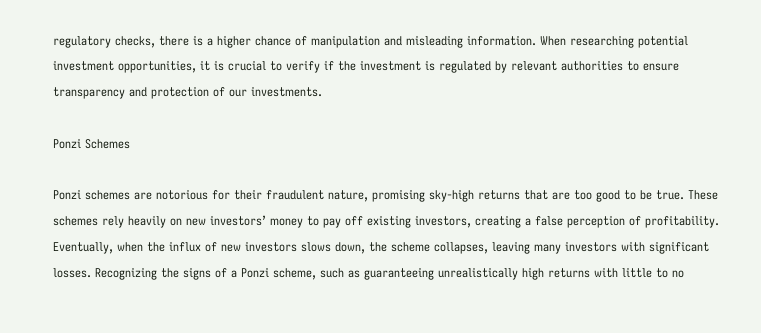regulatory checks, there is a higher chance of manipulation and misleading information. When researching potential investment opportunities, it is crucial to verify if the investment is regulated by relevant authorities to ensure transparency and protection of our investments.

Ponzi Schemes

Ponzi schemes are notorious for their fraudulent nature, promising sky-high returns that are too good to be true. These schemes rely heavily on new investors’ money to pay off existing investors, creating a false perception of profitability. Eventually, when the influx of new investors slows down, the scheme collapses, leaving many investors with significant losses. Recognizing the signs of a Ponzi scheme, such as guaranteeing unrealistically high returns with little to no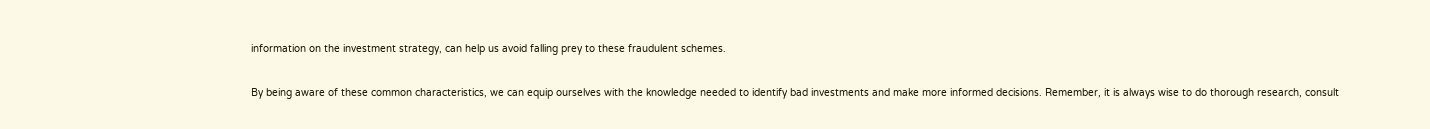information on the investment strategy, can help us avoid falling prey to these fraudulent schemes.

By being aware of these common characteristics, we can equip ourselves with the knowledge needed to identify bad investments and make more informed decisions. Remember, it is always wise to do thorough research, consult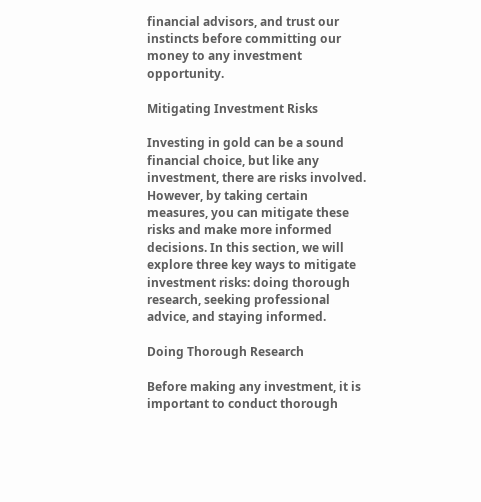financial advisors, and trust our instincts before committing our money to any investment opportunity.

Mitigating Investment Risks

Investing in gold can be a sound financial choice, but like any investment, there are risks involved. However, by taking certain measures, you can mitigate these risks and make more informed decisions. In this section, we will explore three key ways to mitigate investment risks: doing thorough research, seeking professional advice, and staying informed.

Doing Thorough Research

Before making any investment, it is important to conduct thorough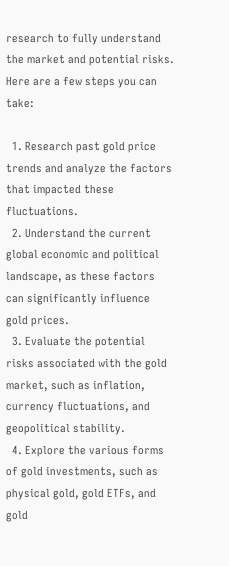research to fully understand the market and potential risks. Here are a few steps you can take:

  1. Research past gold price trends and analyze the factors that impacted these fluctuations.
  2. Understand the current global economic and political landscape, as these factors can significantly influence gold prices.
  3. Evaluate the potential risks associated with the gold market, such as inflation, currency fluctuations, and geopolitical stability.
  4. Explore the various forms of gold investments, such as physical gold, gold ETFs, and gold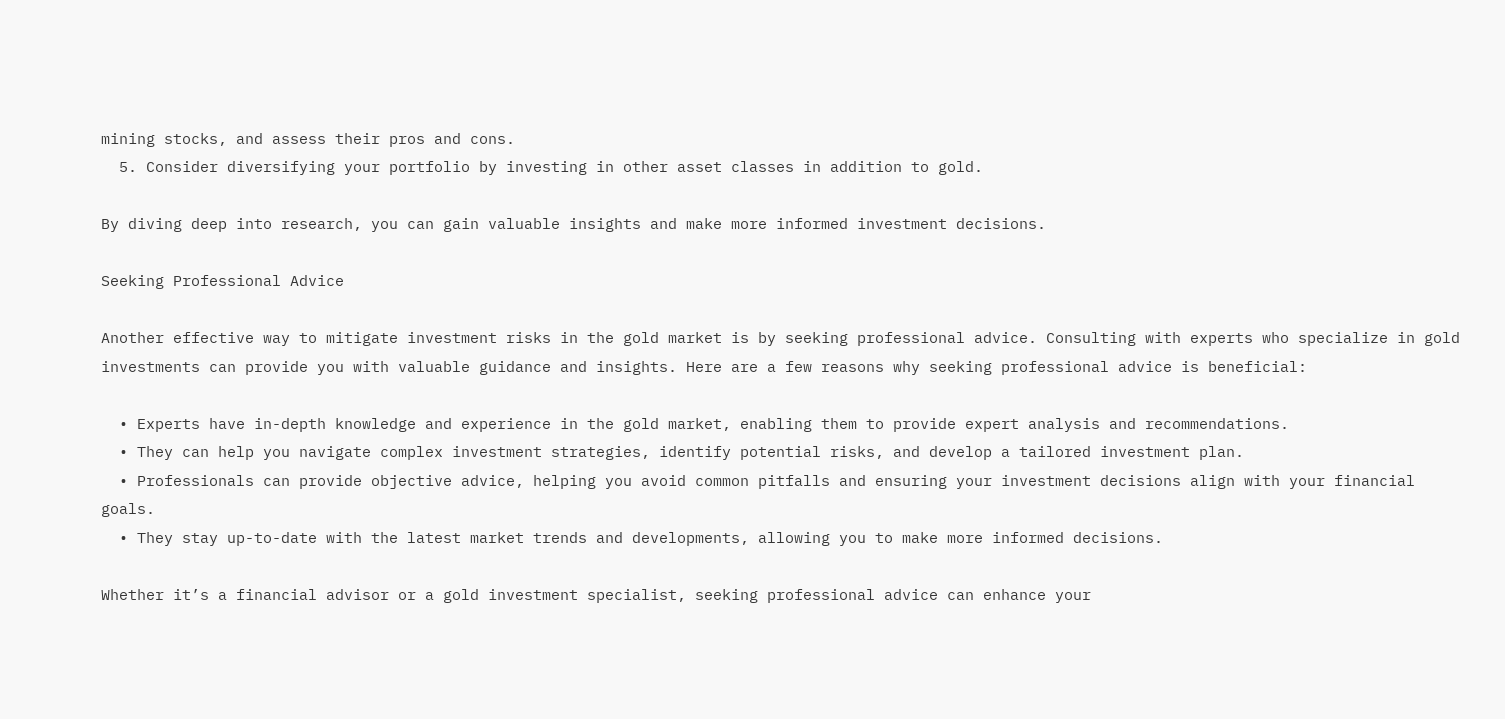mining stocks, and assess their pros and cons.
  5. Consider diversifying your portfolio by investing in other asset classes in addition to gold.

By diving deep into research, you can gain valuable insights and make more informed investment decisions.

Seeking Professional Advice

Another effective way to mitigate investment risks in the gold market is by seeking professional advice. Consulting with experts who specialize in gold investments can provide you with valuable guidance and insights. Here are a few reasons why seeking professional advice is beneficial:

  • Experts have in-depth knowledge and experience in the gold market, enabling them to provide expert analysis and recommendations.
  • They can help you navigate complex investment strategies, identify potential risks, and develop a tailored investment plan.
  • Professionals can provide objective advice, helping you avoid common pitfalls and ensuring your investment decisions align with your financial goals.
  • They stay up-to-date with the latest market trends and developments, allowing you to make more informed decisions.

Whether it’s a financial advisor or a gold investment specialist, seeking professional advice can enhance your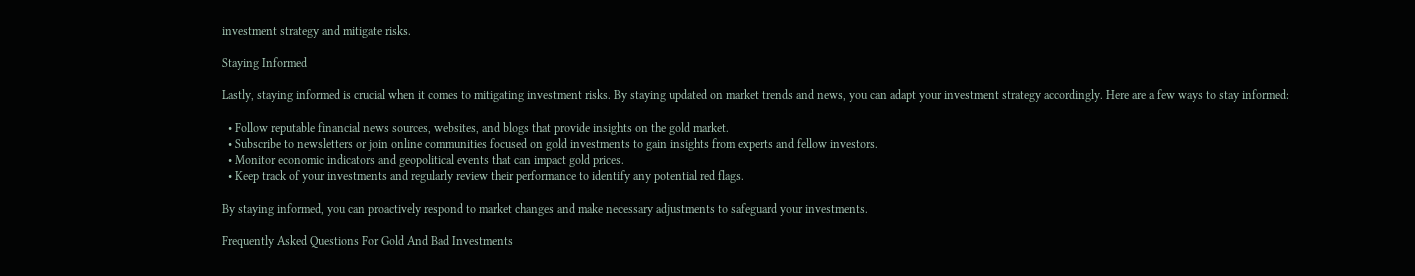investment strategy and mitigate risks.

Staying Informed

Lastly, staying informed is crucial when it comes to mitigating investment risks. By staying updated on market trends and news, you can adapt your investment strategy accordingly. Here are a few ways to stay informed:

  • Follow reputable financial news sources, websites, and blogs that provide insights on the gold market.
  • Subscribe to newsletters or join online communities focused on gold investments to gain insights from experts and fellow investors.
  • Monitor economic indicators and geopolitical events that can impact gold prices.
  • Keep track of your investments and regularly review their performance to identify any potential red flags.

By staying informed, you can proactively respond to market changes and make necessary adjustments to safeguard your investments.

Frequently Asked Questions For Gold And Bad Investments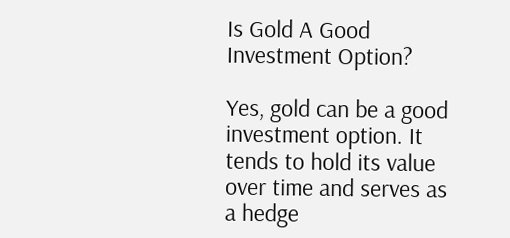Is Gold A Good Investment Option?

Yes, gold can be a good investment option. It tends to hold its value over time and serves as a hedge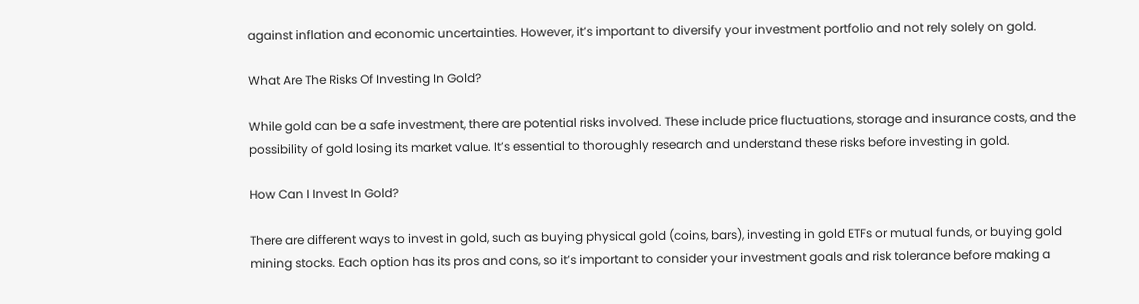against inflation and economic uncertainties. However, it’s important to diversify your investment portfolio and not rely solely on gold.

What Are The Risks Of Investing In Gold?

While gold can be a safe investment, there are potential risks involved. These include price fluctuations, storage and insurance costs, and the possibility of gold losing its market value. It’s essential to thoroughly research and understand these risks before investing in gold.

How Can I Invest In Gold?

There are different ways to invest in gold, such as buying physical gold (coins, bars), investing in gold ETFs or mutual funds, or buying gold mining stocks. Each option has its pros and cons, so it’s important to consider your investment goals and risk tolerance before making a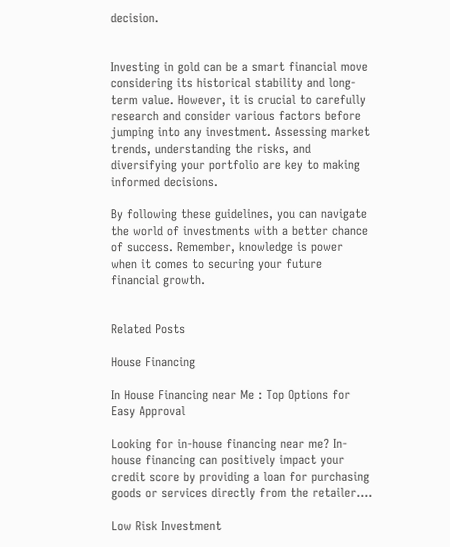decision.


Investing in gold can be a smart financial move considering its historical stability and long-term value. However, it is crucial to carefully research and consider various factors before jumping into any investment. Assessing market trends, understanding the risks, and diversifying your portfolio are key to making informed decisions.

By following these guidelines, you can navigate the world of investments with a better chance of success. Remember, knowledge is power when it comes to securing your future financial growth.


Related Posts

House Financing

In House Financing near Me : Top Options for Easy Approval

Looking for in-house financing near me? In-house financing can positively impact your credit score by providing a loan for purchasing goods or services directly from the retailer….

Low Risk Investment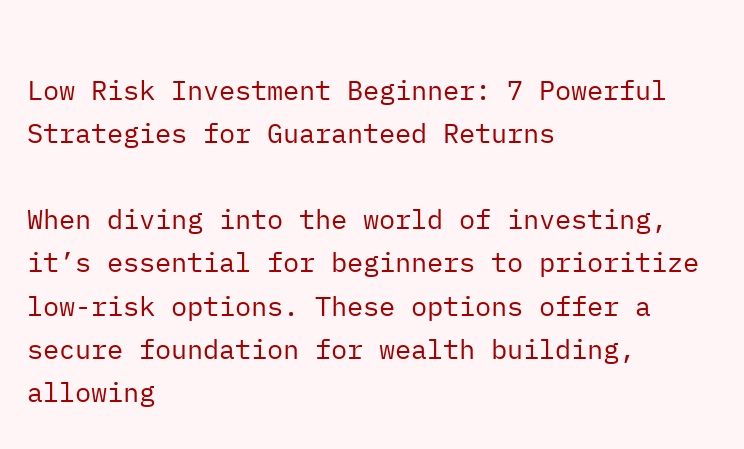Low Risk Investment Beginner: 7 Powerful Strategies for Guaranteed Returns

When diving into the world of investing, it’s essential for beginners to prioritize low-risk options. These options offer a secure foundation for wealth building, allowing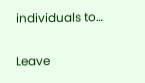individuals to…

Leave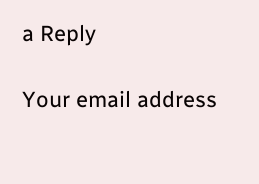a Reply

Your email address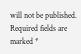will not be published. Required fields are marked *